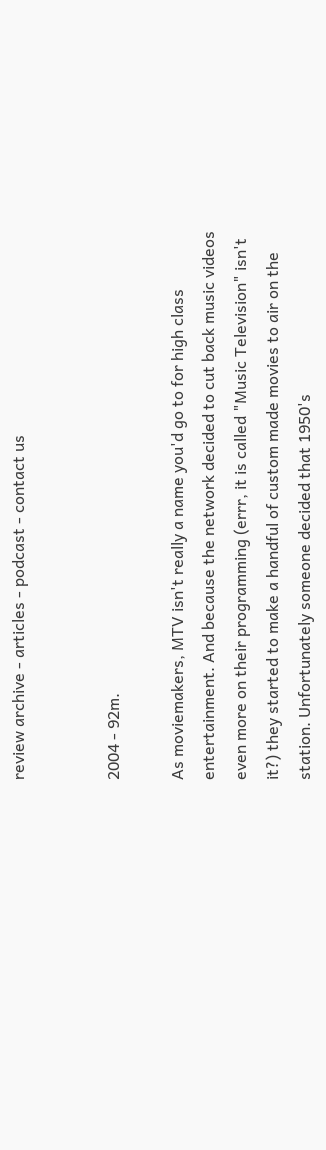review archive - articles - podcast - contact us


2004 - 92m.

As moviemakers, MTV isn't really a name you'd go to for high class entertainment. And because the network decided to cut back music videos even more on their programming (errr, it is called "Music Television" isn't it?) they started to make a handful of custom made movies to air on the station. Unfortunately someone decided that 1950's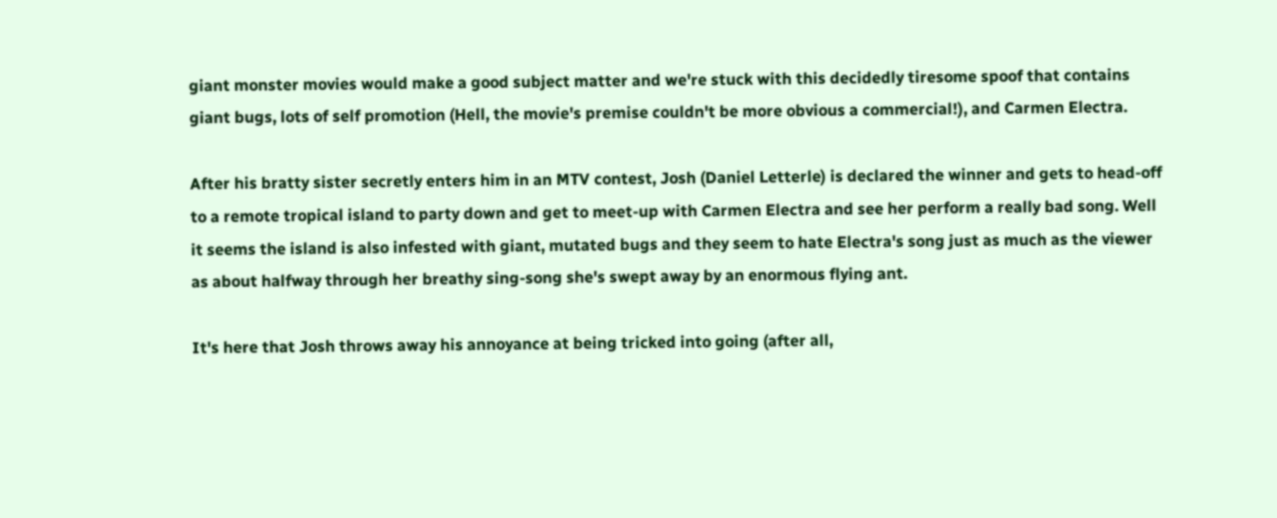giant monster movies would make a good subject matter and we're stuck with this decidedly tiresome spoof that contains giant bugs, lots of self promotion (Hell, the movie's premise couldn't be more obvious a commercial!), and Carmen Electra.

After his bratty sister secretly enters him in an MTV contest, Josh (Daniel Letterle) is declared the winner and gets to head-off to a remote tropical island to party down and get to meet-up with Carmen Electra and see her perform a really bad song. Well it seems the island is also infested with giant, mutated bugs and they seem to hate Electra's song just as much as the viewer as about halfway through her breathy sing-song she's swept away by an enormous flying ant.

It's here that Josh throws away his annoyance at being tricked into going (after all,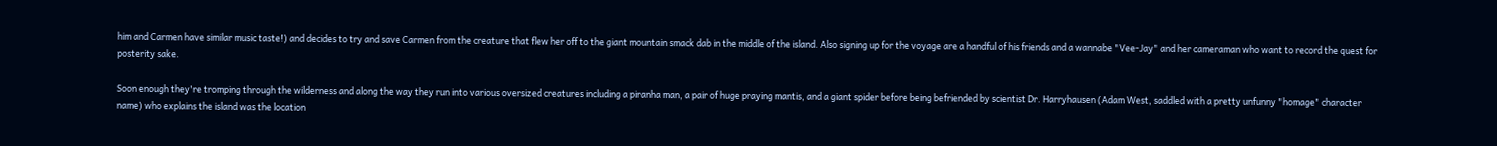him and Carmen have similar music taste!) and decides to try and save Carmen from the creature that flew her off to the giant mountain smack dab in the middle of the island. Also signing up for the voyage are a handful of his friends and a wannabe "Vee-Jay" and her cameraman who want to record the quest for posterity sake.

Soon enough they're tromping through the wilderness and along the way they run into various oversized creatures including a piranha man, a pair of huge praying mantis, and a giant spider before being befriended by scientist Dr. Harryhausen (Adam West, saddled with a pretty unfunny "homage" character name) who explains the island was the location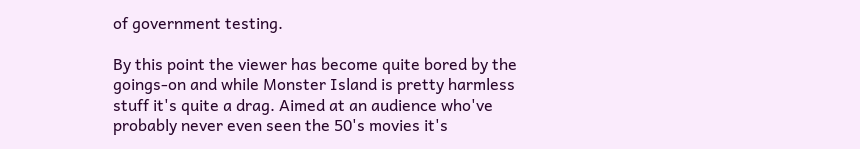of government testing.

By this point the viewer has become quite bored by the goings-on and while Monster Island is pretty harmless stuff it's quite a drag. Aimed at an audience who've probably never even seen the 50's movies it's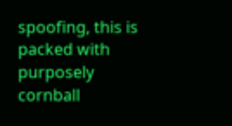spoofing, this is packed with purposely cornball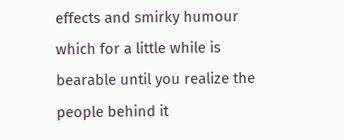effects and smirky humour which for a little while is bearable until you realize the people behind it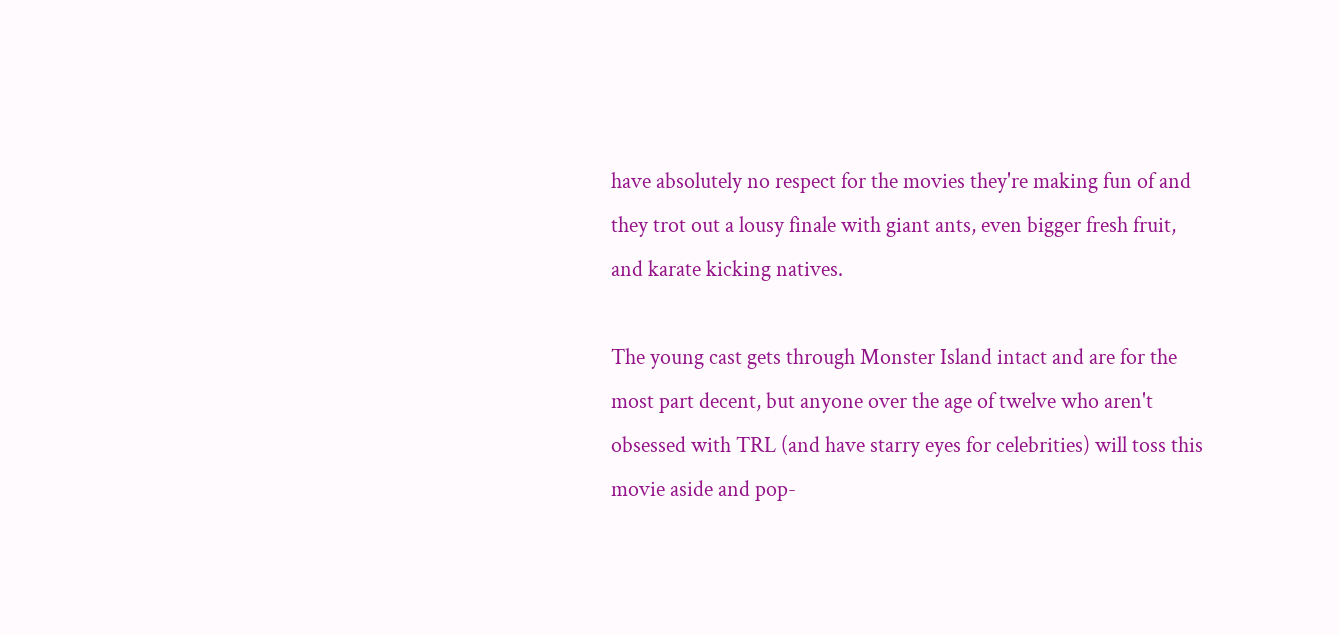have absolutely no respect for the movies they're making fun of and they trot out a lousy finale with giant ants, even bigger fresh fruit, and karate kicking natives.

The young cast gets through Monster Island intact and are for the most part decent, but anyone over the age of twelve who aren't obsessed with TRL (and have starry eyes for celebrities) will toss this movie aside and pop-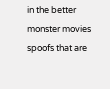in the better monster movies spoofs that are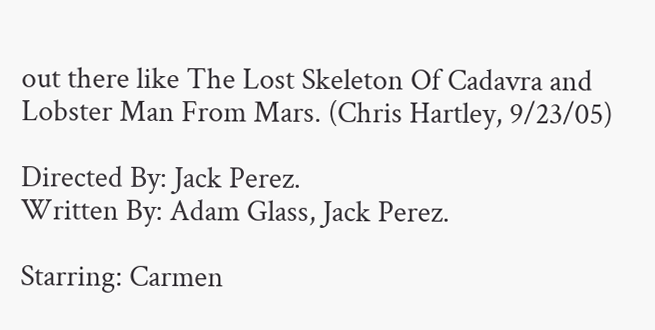out there like The Lost Skeleton Of Cadavra and Lobster Man From Mars. (Chris Hartley, 9/23/05)

Directed By: Jack Perez.
Written By: Adam Glass, Jack Perez.

Starring: Carmen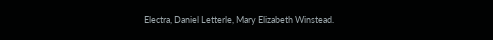Electra, Daniel Letterle, Mary Elizabeth Winstead.